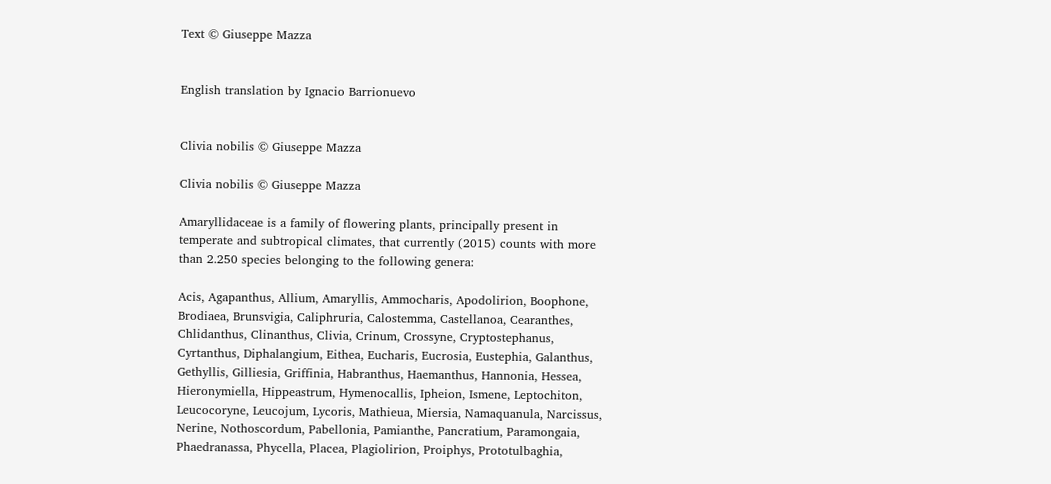Text © Giuseppe Mazza


English translation by Ignacio Barrionuevo


Clivia nobilis © Giuseppe Mazza

Clivia nobilis © Giuseppe Mazza

Amaryllidaceae is a family of flowering plants, principally present in temperate and subtropical climates, that currently (2015) counts with more than 2.250 species belonging to the following genera:

Acis, Agapanthus, Allium, Amaryllis, Ammocharis, Apodolirion, Boophone, Brodiaea, Brunsvigia, Caliphruria, Calostemma, Castellanoa, Cearanthes, Chlidanthus, Clinanthus, Clivia, Crinum, Crossyne, Cryptostephanus, Cyrtanthus, Diphalangium, Eithea, Eucharis, Eucrosia, Eustephia, Galanthus, Gethyllis, Gilliesia, Griffinia, Habranthus, Haemanthus, Hannonia, Hessea, Hieronymiella, Hippeastrum, Hymenocallis, Ipheion, Ismene, Leptochiton, Leucocoryne, Leucojum, Lycoris, Mathieua, Miersia, Namaquanula, Narcissus, Nerine, Nothoscordum, Pabellonia, Pamianthe, Pancratium, Paramongaia, Phaedranassa, Phycella, Placea, Plagiolirion, Proiphys, Prototulbaghia,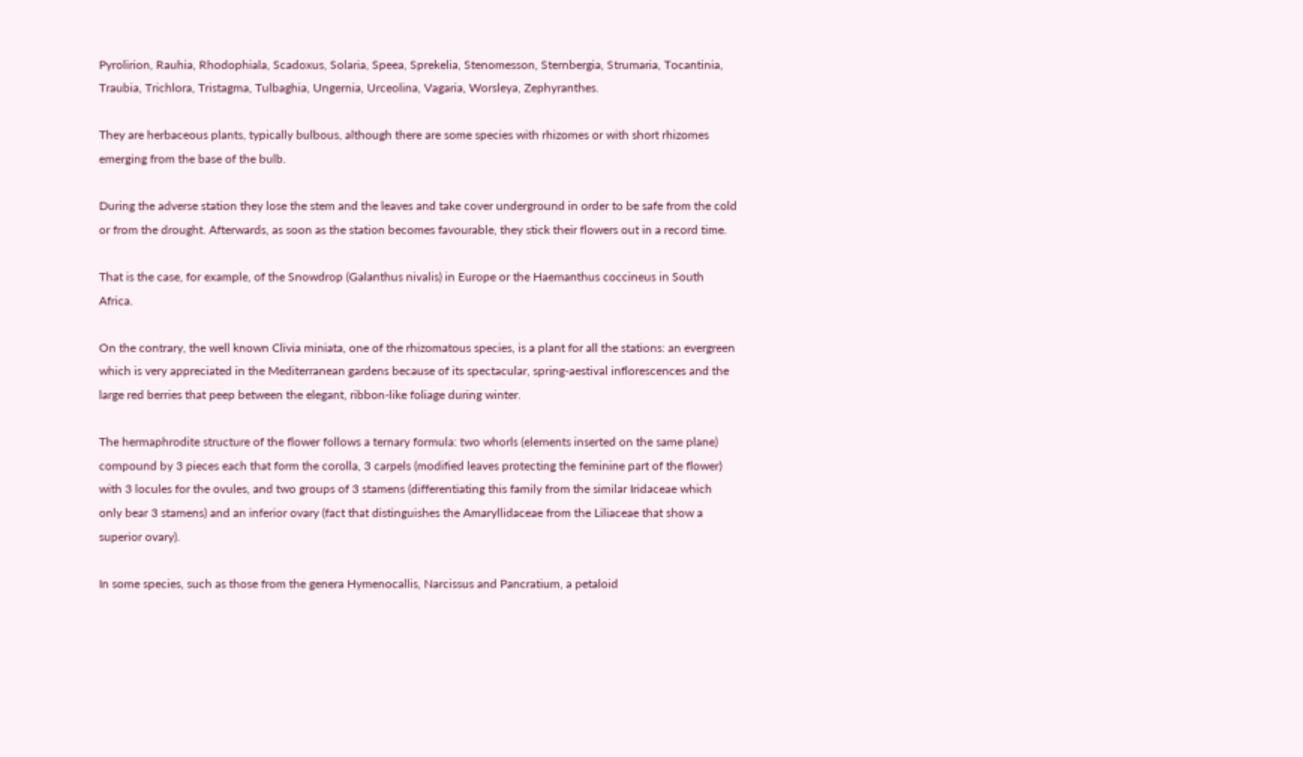Pyrolirion, Rauhia, Rhodophiala, Scadoxus, Solaria, Speea, Sprekelia, Stenomesson, Sternbergia, Strumaria, Tocantinia, Traubia, Trichlora, Tristagma, Tulbaghia, Ungernia, Urceolina, Vagaria, Worsleya, Zephyranthes.

They are herbaceous plants, typically bulbous, although there are some species with rhizomes or with short rhizomes emerging from the base of the bulb.

During the adverse station they lose the stem and the leaves and take cover underground in order to be safe from the cold or from the drought. Afterwards, as soon as the station becomes favourable, they stick their flowers out in a record time.

That is the case, for example, of the Snowdrop (Galanthus nivalis) in Europe or the Haemanthus coccineus in South Africa.

On the contrary, the well known Clivia miniata, one of the rhizomatous species, is a plant for all the stations: an evergreen which is very appreciated in the Mediterranean gardens because of its spectacular, spring-aestival inflorescences and the large red berries that peep between the elegant, ribbon-like foliage during winter.

The hermaphrodite structure of the flower follows a ternary formula: two whorls (elements inserted on the same plane) compound by 3 pieces each that form the corolla, 3 carpels (modified leaves protecting the feminine part of the flower) with 3 locules for the ovules, and two groups of 3 stamens (differentiating this family from the similar Iridaceae which only bear 3 stamens) and an inferior ovary (fact that distinguishes the Amaryllidaceae from the Liliaceae that show a superior ovary).

In some species, such as those from the genera Hymenocallis, Narcissus and Pancratium, a petaloid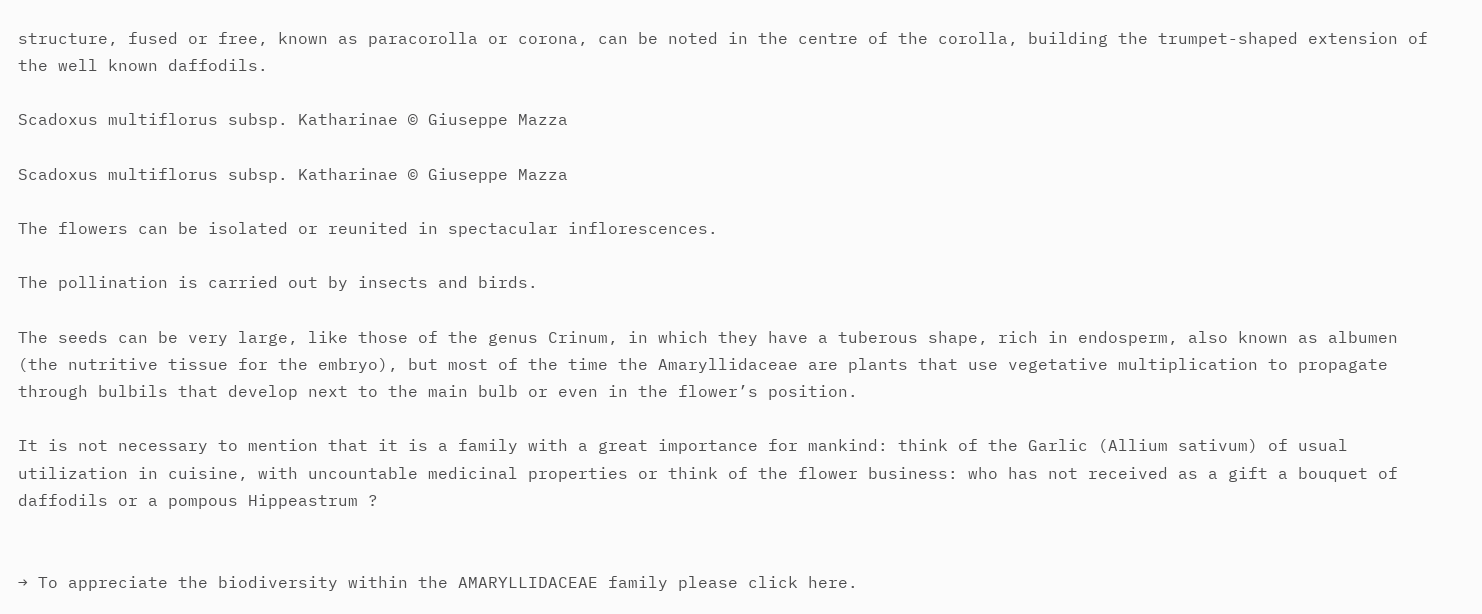structure, fused or free, known as paracorolla or corona, can be noted in the centre of the corolla, building the trumpet-shaped extension of the well known daffodils.

Scadoxus multiflorus subsp. Katharinae © Giuseppe Mazza

Scadoxus multiflorus subsp. Katharinae © Giuseppe Mazza

The flowers can be isolated or reunited in spectacular inflorescences.

The pollination is carried out by insects and birds.

The seeds can be very large, like those of the genus Crinum, in which they have a tuberous shape, rich in endosperm, also known as albumen (the nutritive tissue for the embryo), but most of the time the Amaryllidaceae are plants that use vegetative multiplication to propagate through bulbils that develop next to the main bulb or even in the flower’s position.

It is not necessary to mention that it is a family with a great importance for mankind: think of the Garlic (Allium sativum) of usual utilization in cuisine, with uncountable medicinal properties or think of the flower business: who has not received as a gift a bouquet of daffodils or a pompous Hippeastrum ?


→ To appreciate the biodiversity within the AMARYLLIDACEAE family please click here.